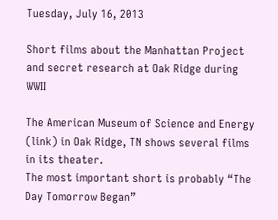Tuesday, July 16, 2013

Short films about the Manhattan Project and secret research at Oak Ridge during WWII

The American Museum of Science and Energy (link) in Oak Ridge, TN shows several films in its theater.
The most important short is probably “The Day Tomorrow Began”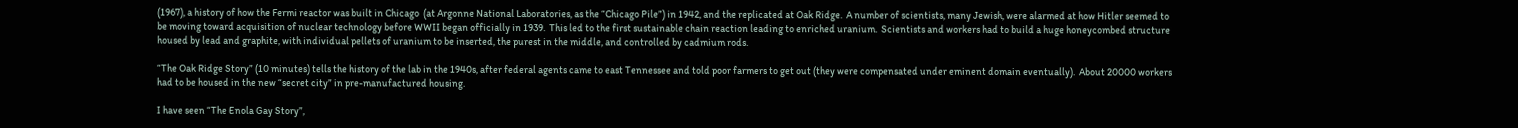(1967), a history of how the Fermi reactor was built in Chicago  (at Argonne National Laboratories, as the “Chicago Pile”) in 1942, and the replicated at Oak Ridge.  A number of scientists, many Jewish, were alarmed at how Hitler seemed to be moving toward acquisition of nuclear technology before WWII began officially in 1939.  This led to the first sustainable chain reaction leading to enriched uranium.  Scientists and workers had to build a huge honeycombed structure housed by lead and graphite, with individual pellets of uranium to be inserted, the purest in the middle, and controlled by cadmium rods.

“The Oak Ridge Story” (10 minutes) tells the history of the lab in the 1940s, after federal agents came to east Tennessee and told poor farmers to get out (they were compensated under eminent domain eventually).  About 20000 workers had to be housed in the new “secret city” in pre-manufactured housing.

I have seen “The Enola Gay Story”,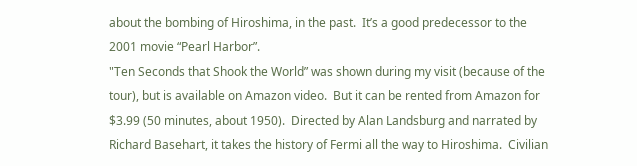about the bombing of Hiroshima, in the past.  It’s a good predecessor to the 2001 movie “Pearl Harbor”.
"Ten Seconds that Shook the World” was shown during my visit (because of the tour), but is available on Amazon video.  But it can be rented from Amazon for $3.99 (50 minutes, about 1950).  Directed by Alan Landsburg and narrated by Richard Basehart, it takes the history of Fermi all the way to Hiroshima.  Civilian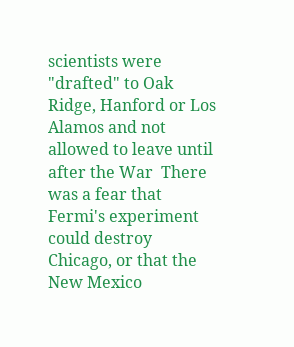scientists were "drafted" to Oak Ridge, Hanford or Los Alamos and not allowed to leave until after the War  There was a fear that Fermi's experiment could destroy Chicago, or that the New Mexico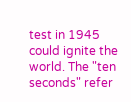test in 1945 could ignite the world. The "ten seconds" refer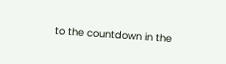to the countdown in the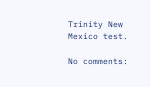Trinity New Mexico test.

No comments: